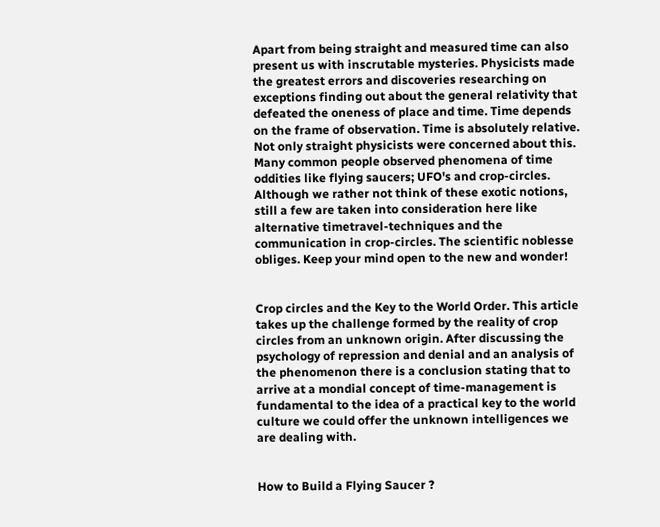Apart from being straight and measured time can also present us with inscrutable mysteries. Physicists made the greatest errors and discoveries researching on exceptions finding out about the general relativity that defeated the oneness of place and time. Time depends on the frame of observation. Time is absolutely relative. Not only straight physicists were concerned about this. Many common people observed phenomena of time oddities like flying saucers; UFO's and crop-circles. Although we rather not think of these exotic notions, still a few are taken into consideration here like alternative timetravel-techniques and the communication in crop-circles. The scientific noblesse obliges. Keep your mind open to the new and wonder!


Crop circles and the Key to the World Order. This article takes up the challenge formed by the reality of crop circles from an unknown origin. After discussing the psychology of repression and denial and an analysis of the phenomenon there is a conclusion stating that to arrive at a mondial concept of time-management is fundamental to the idea of a practical key to the world culture we could offer the unknown intelligences we are dealing with.


How to Build a Flying Saucer ?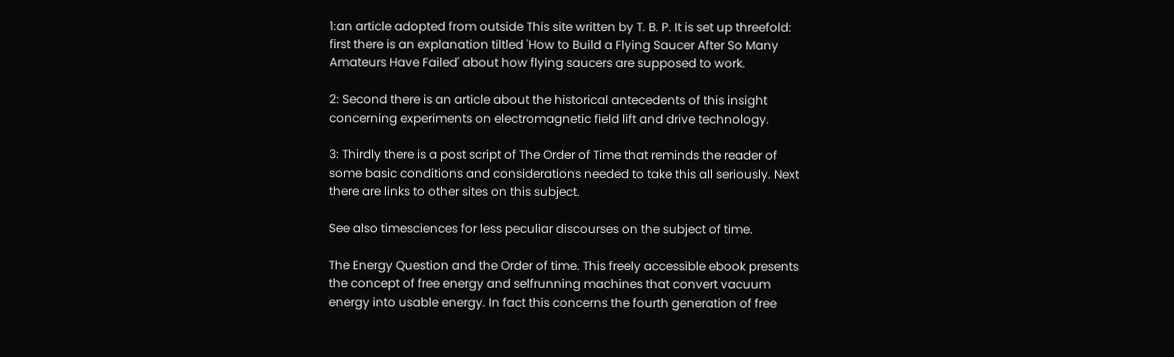1:an article adopted from outside This site written by T. B. P. It is set up threefold: first there is an explanation tiltled 'How to Build a Flying Saucer After So Many Amateurs Have Failed' about how flying saucers are supposed to work.

2: Second there is an article about the historical antecedents of this insight concerning experiments on electromagnetic field lift and drive technology.

3: Thirdly there is a post script of The Order of Time that reminds the reader of some basic conditions and considerations needed to take this all seriously. Next there are links to other sites on this subject.

See also timesciences for less peculiar discourses on the subject of time.

The Energy Question and the Order of time. This freely accessible ebook presents the concept of free energy and selfrunning machines that convert vacuum energy into usable energy. In fact this concerns the fourth generation of free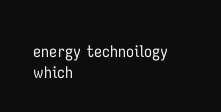energy technoilogy which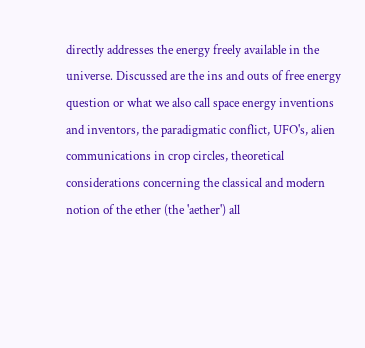directly addresses the energy freely available in the universe. Discussed are the ins and outs of free energy question or what we also call space energy inventions and inventors, the paradigmatic conflict, UFO's, alien communications in crop circles, theoretical considerations concerning the classical and modern notion of the ether (the 'aether') all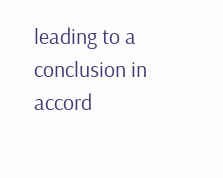leading to a conclusion in accord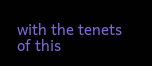with the tenets of this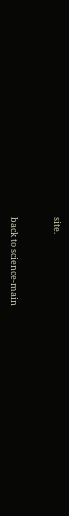site.


back to science-main